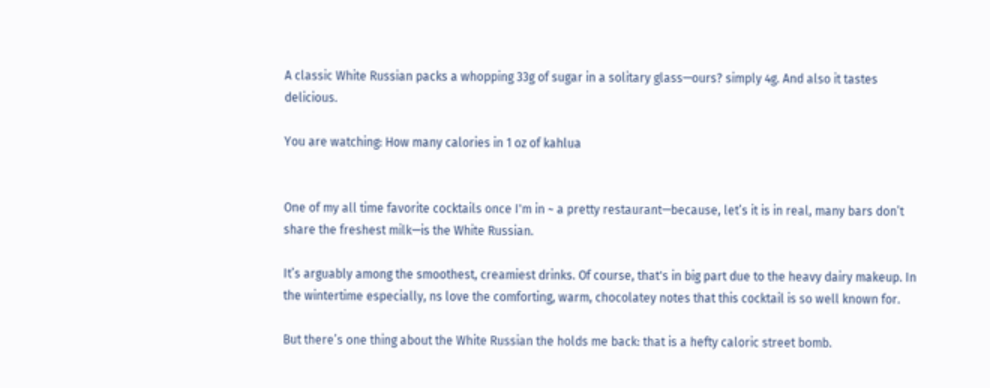A classic White Russian packs a whopping 33g of sugar in a solitary glass—ours? simply 4g. And also it tastes delicious.

You are watching: How many calories in 1 oz of kahlua


One of my all time favorite cocktails once I'm in ~ a pretty restaurant—because, let’s it is in real, many bars don’t share the freshest milk—is the White Russian.

It’s arguably among the smoothest, creamiest drinks. Of course, that's in big part due to the heavy dairy makeup. In the wintertime especially, ns love the comforting, warm, chocolatey notes that this cocktail is so well known for.

But there’s one thing about the White Russian the holds me back: that is a hefty caloric street bomb.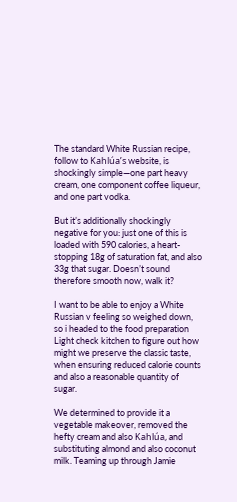The standard White Russian recipe, follow to Kahlúa’s website, is shockingly simple—one part heavy cream, one component coffee liqueur, and one part vodka.

But it’s additionally shockingly negative for you: just one of this is loaded with 590 calories, a heart-stopping 18g of saturation fat, and also 33g that sugar. Doesn’t sound therefore smooth now, walk it?

I want to be able to enjoy a White Russian v feeling so weighed down, so i headed to the food preparation Light check kitchen to figure out how might we preserve the classic taste, when ensuring reduced calorie counts and also a reasonable quantity of sugar.

We determined to provide it a vegetable makeover, removed the hefty cream and also Kahlúa, and substituting almond and also coconut milk. Teaming up through Jamie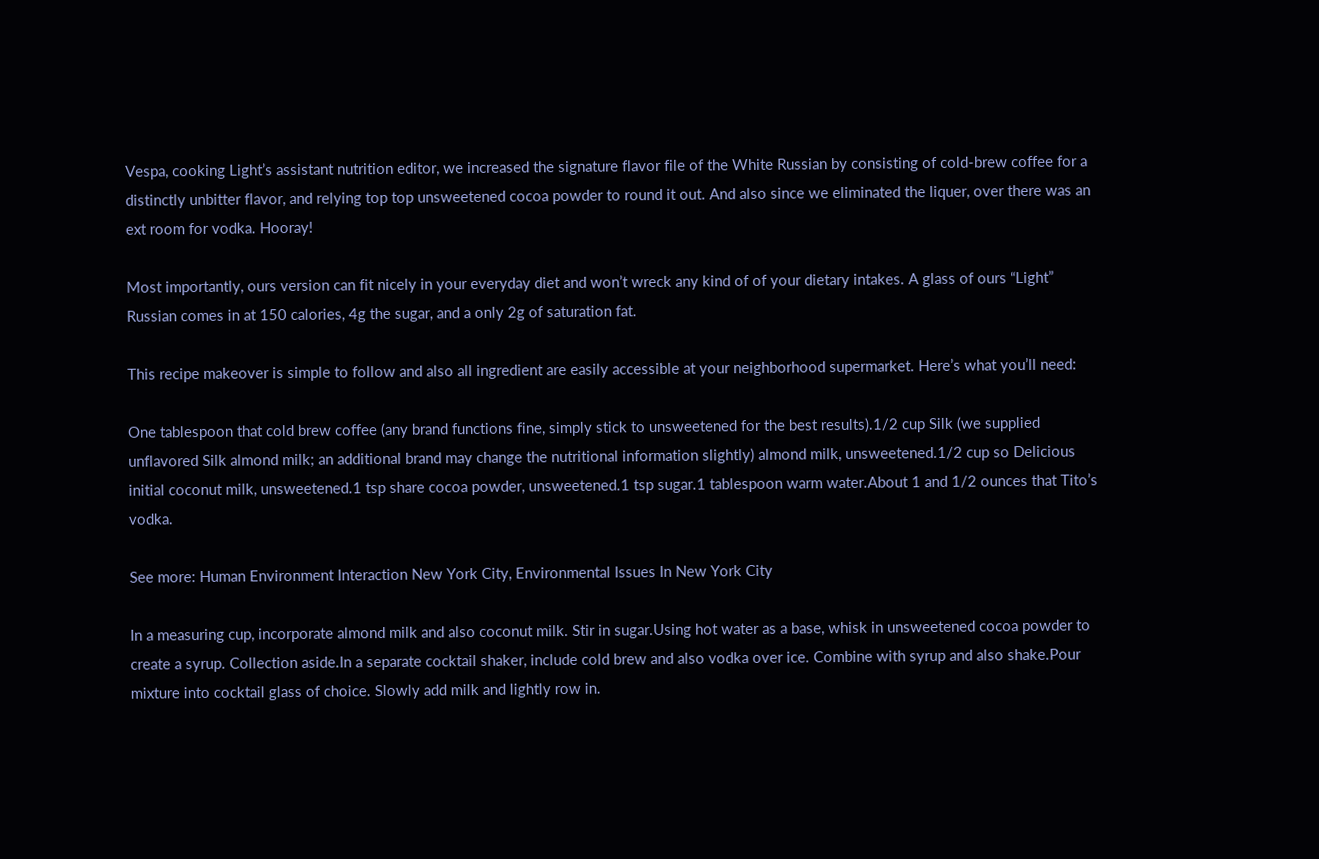Vespa, cooking Light’s assistant nutrition editor, we increased the signature flavor file of the White Russian by consisting of cold-brew coffee for a distinctly unbitter flavor, and relying top top unsweetened cocoa powder to round it out. And also since we eliminated the liquer, over there was an ext room for vodka. Hooray!

Most importantly, ours version can fit nicely in your everyday diet and won’t wreck any kind of of your dietary intakes. A glass of ours “Light” Russian comes in at 150 calories, 4g the sugar, and a only 2g of saturation fat.

This recipe makeover is simple to follow and also all ingredient are easily accessible at your neighborhood supermarket. Here’s what you’ll need:

One tablespoon that cold brew coffee (any brand functions fine, simply stick to unsweetened for the best results).1/2 cup Silk (we supplied unflavored Silk almond milk; an additional brand may change the nutritional information slightly) almond milk, unsweetened.1/2 cup so Delicious initial coconut milk, unsweetened.1 tsp share cocoa powder, unsweetened.1 tsp sugar.1 tablespoon warm water.About 1 and 1/2 ounces that Tito’s vodka.

See more: Human Environment Interaction New York City, Environmental Issues In New York City

In a measuring cup, incorporate almond milk and also coconut milk. Stir in sugar.Using hot water as a base, whisk in unsweetened cocoa powder to create a syrup. Collection aside.In a separate cocktail shaker, include cold brew and also vodka over ice. Combine with syrup and also shake.Pour mixture into cocktail glass of choice. Slowly add milk and lightly row in.